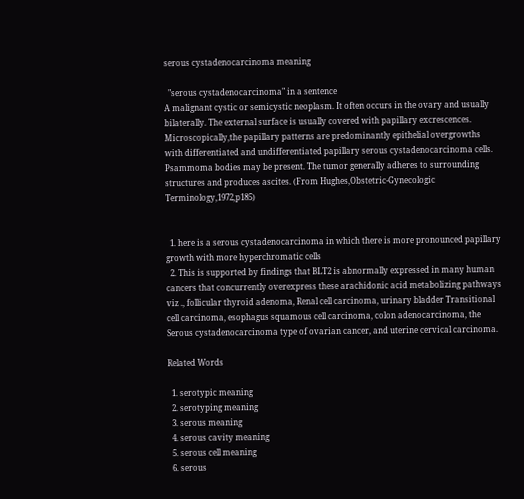serous cystadenocarcinoma meaning

  "serous cystadenocarcinoma" in a sentence
A malignant cystic or semicystic neoplasm. It often occurs in the ovary and usually bilaterally. The external surface is usually covered with papillary excrescences. Microscopically,the papillary patterns are predominantly epithelial overgrowths with differentiated and undifferentiated papillary serous cystadenocarcinoma cells. Psammoma bodies may be present. The tumor generally adheres to surrounding structures and produces ascites. (From Hughes,Obstetric-Gynecologic Terminology,1972,p185)


  1. here is a serous cystadenocarcinoma in which there is more pronounced papillary growth with more hyperchromatic cells
  2. This is supported by findings that BLT2 is abnormally expressed in many human cancers that concurrently overexpress these arachidonic acid metabolizing pathways viz ., follicular thyroid adenoma, Renal cell carcinoma, urinary bladder Transitional cell carcinoma, esophagus squamous cell carcinoma, colon adenocarcinoma, the Serous cystadenocarcinoma type of ovarian cancer, and uterine cervical carcinoma.

Related Words

  1. serotypic meaning
  2. serotyping meaning
  3. serous meaning
  4. serous cavity meaning
  5. serous cell meaning
  6. serous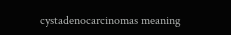cystadenocarcinomas meaning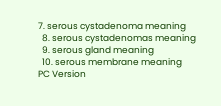7. serous cystadenoma meaning
  8. serous cystadenomas meaning
  9. serous gland meaning
  10. serous membrane meaning
PC Version